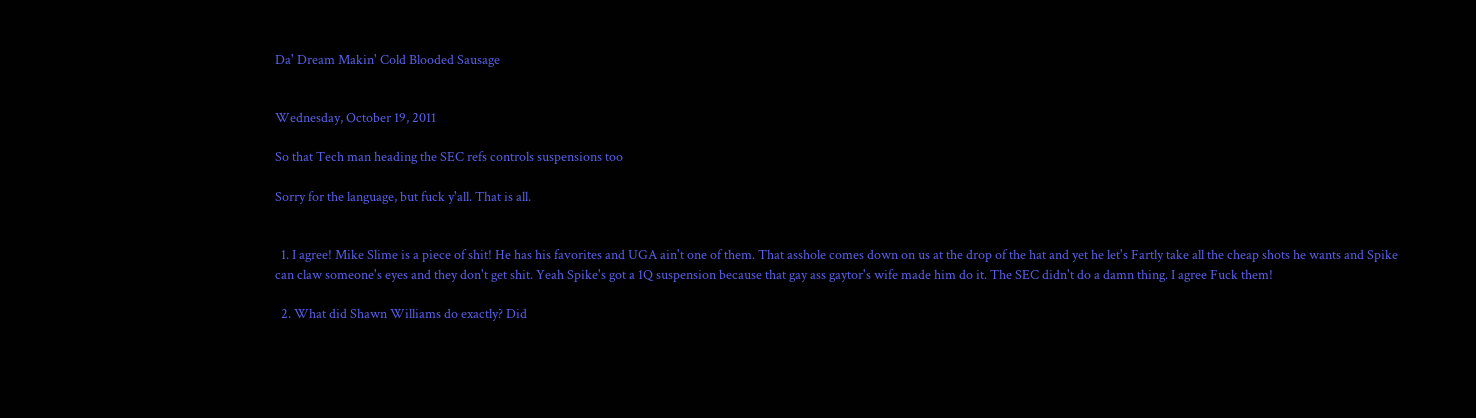Da' Dream Makin' Cold Blooded Sausage


Wednesday, October 19, 2011

So that Tech man heading the SEC refs controls suspensions too

Sorry for the language, but fuck y'all. That is all.


  1. I agree! Mike Slime is a piece of shit! He has his favorites and UGA ain't one of them. That asshole comes down on us at the drop of the hat and yet he let's Fartly take all the cheap shots he wants and Spike can claw someone's eyes and they don't get shit. Yeah Spike's got a 1Q suspension because that gay ass gaytor's wife made him do it. The SEC didn't do a damn thing. I agree Fuck them!

  2. What did Shawn Williams do exactly? Did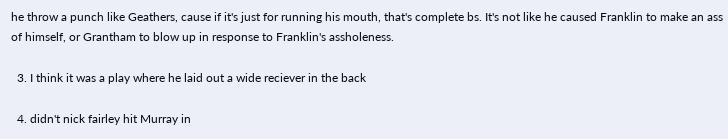he throw a punch like Geathers, cause if it's just for running his mouth, that's complete bs. It's not like he caused Franklin to make an ass of himself, or Grantham to blow up in response to Franklin's assholeness.

  3. I think it was a play where he laid out a wide reciever in the back

  4. didn't nick fairley hit Murray in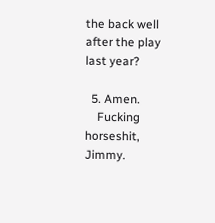the back well after the play last year?

  5. Amen.
    Fucking horseshit, Jimmy.